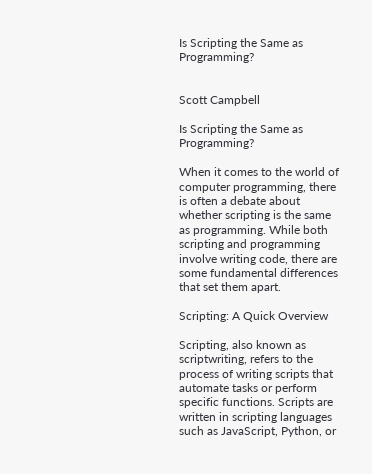Is Scripting the Same as Programming?


Scott Campbell

Is Scripting the Same as Programming?

When it comes to the world of computer programming, there is often a debate about whether scripting is the same as programming. While both scripting and programming involve writing code, there are some fundamental differences that set them apart.

Scripting: A Quick Overview

Scripting, also known as scriptwriting, refers to the process of writing scripts that automate tasks or perform specific functions. Scripts are written in scripting languages such as JavaScript, Python, or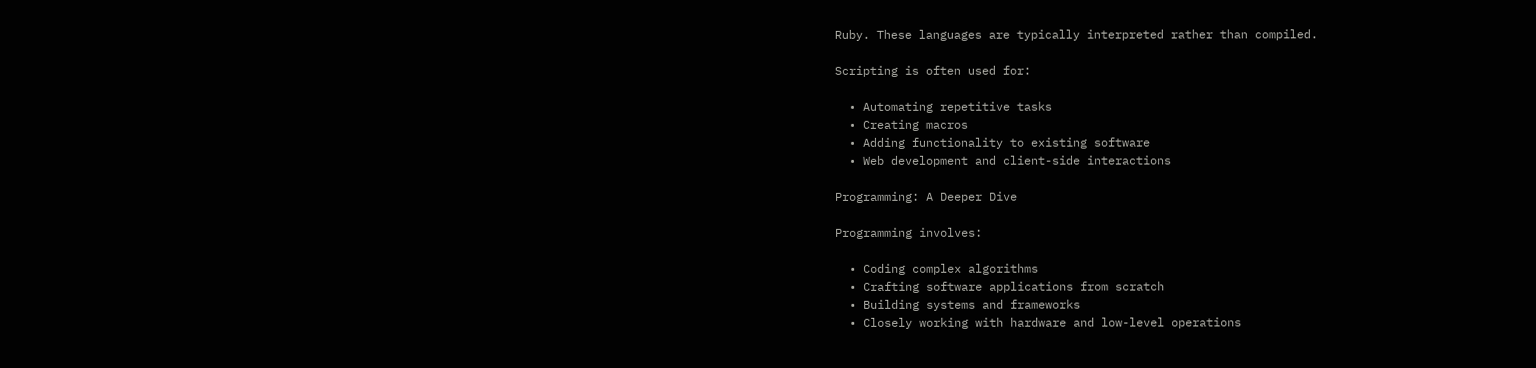Ruby. These languages are typically interpreted rather than compiled.

Scripting is often used for:

  • Automating repetitive tasks
  • Creating macros
  • Adding functionality to existing software
  • Web development and client-side interactions

Programming: A Deeper Dive

Programming involves:

  • Coding complex algorithms
  • Crafting software applications from scratch
  • Building systems and frameworks
  • Closely working with hardware and low-level operations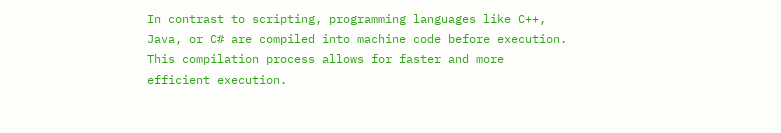In contrast to scripting, programming languages like C++, Java, or C# are compiled into machine code before execution. This compilation process allows for faster and more efficient execution.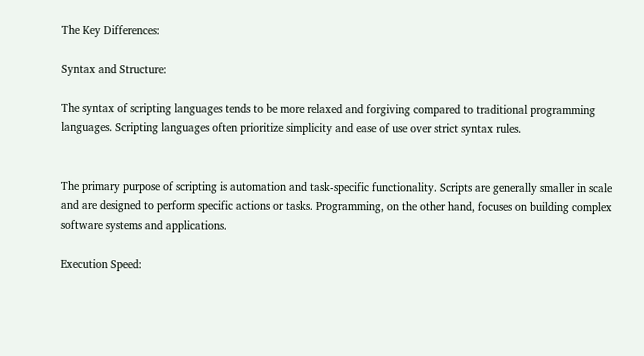The Key Differences:

Syntax and Structure:

The syntax of scripting languages tends to be more relaxed and forgiving compared to traditional programming languages. Scripting languages often prioritize simplicity and ease of use over strict syntax rules.


The primary purpose of scripting is automation and task-specific functionality. Scripts are generally smaller in scale and are designed to perform specific actions or tasks. Programming, on the other hand, focuses on building complex software systems and applications.

Execution Speed: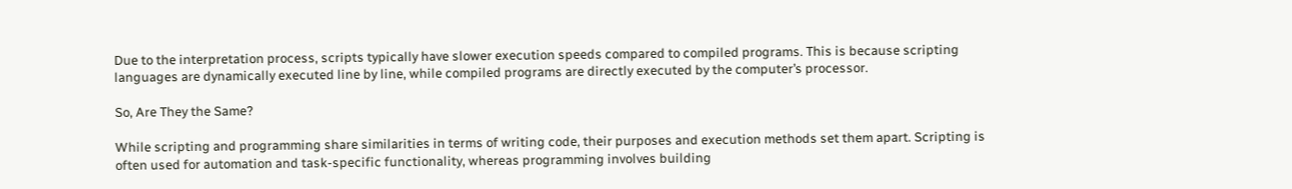Due to the interpretation process, scripts typically have slower execution speeds compared to compiled programs. This is because scripting languages are dynamically executed line by line, while compiled programs are directly executed by the computer’s processor.

So, Are They the Same?

While scripting and programming share similarities in terms of writing code, their purposes and execution methods set them apart. Scripting is often used for automation and task-specific functionality, whereas programming involves building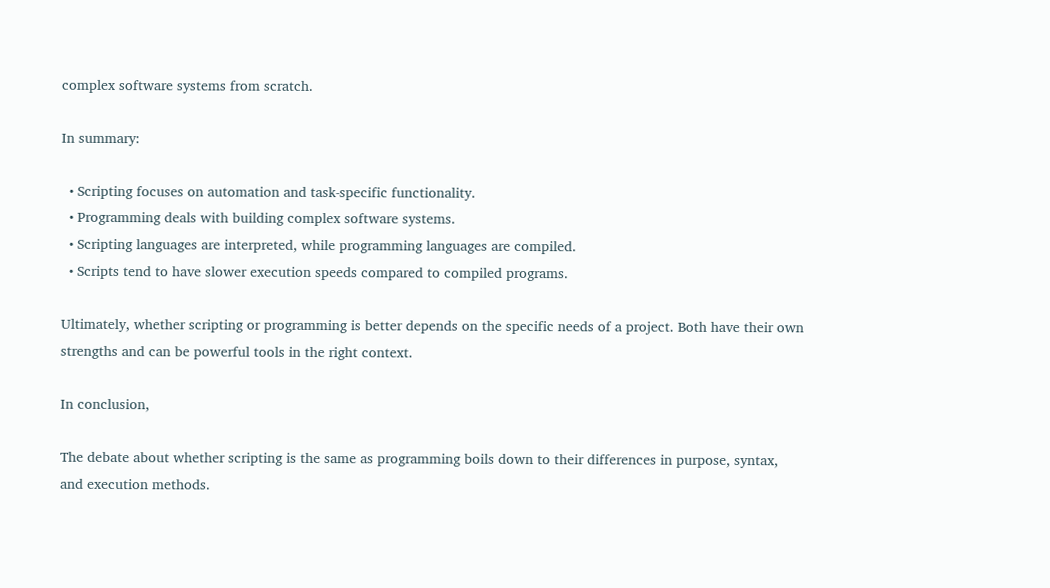complex software systems from scratch.

In summary:

  • Scripting focuses on automation and task-specific functionality.
  • Programming deals with building complex software systems.
  • Scripting languages are interpreted, while programming languages are compiled.
  • Scripts tend to have slower execution speeds compared to compiled programs.

Ultimately, whether scripting or programming is better depends on the specific needs of a project. Both have their own strengths and can be powerful tools in the right context.

In conclusion,

The debate about whether scripting is the same as programming boils down to their differences in purpose, syntax, and execution methods.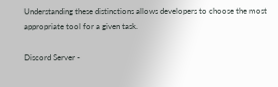Understanding these distinctions allows developers to choose the most appropriate tool for a given task.

Discord Server -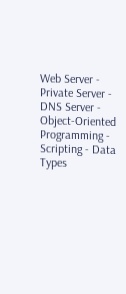Web Server - Private Server - DNS Server - Object-Oriented Programming - Scripting - Data Types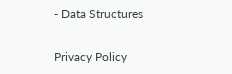- Data Structures

Privacy Policy